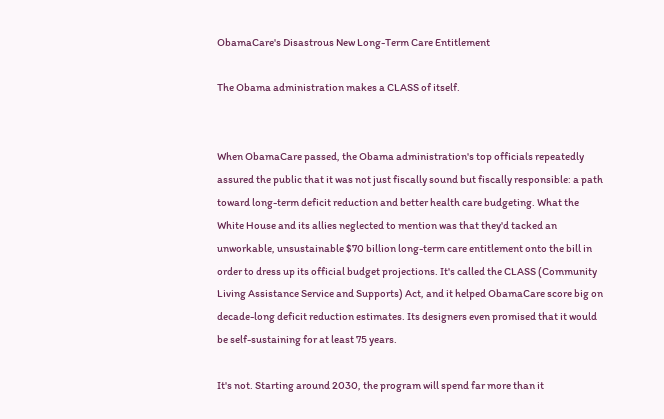ObamaCare's Disastrous New Long-Term Care Entitlement

The Obama administration makes a CLASS of itself.


When ObamaCare passed, the Obama administration's top officials repeatedly assured the public that it was not just fiscally sound but fiscally responsible: a path toward long-term deficit reduction and better health care budgeting. What the White House and its allies neglected to mention was that they'd tacked an unworkable, unsustainable $70 billion long-term care entitlement onto the bill in order to dress up its official budget projections. It's called the CLASS (Community Living Assistance Service and Supports) Act, and it helped ObamaCare score big on decade-long deficit reduction estimates. Its designers even promised that it would be self-sustaining for at least 75 years.

It's not. Starting around 2030, the program will spend far more than it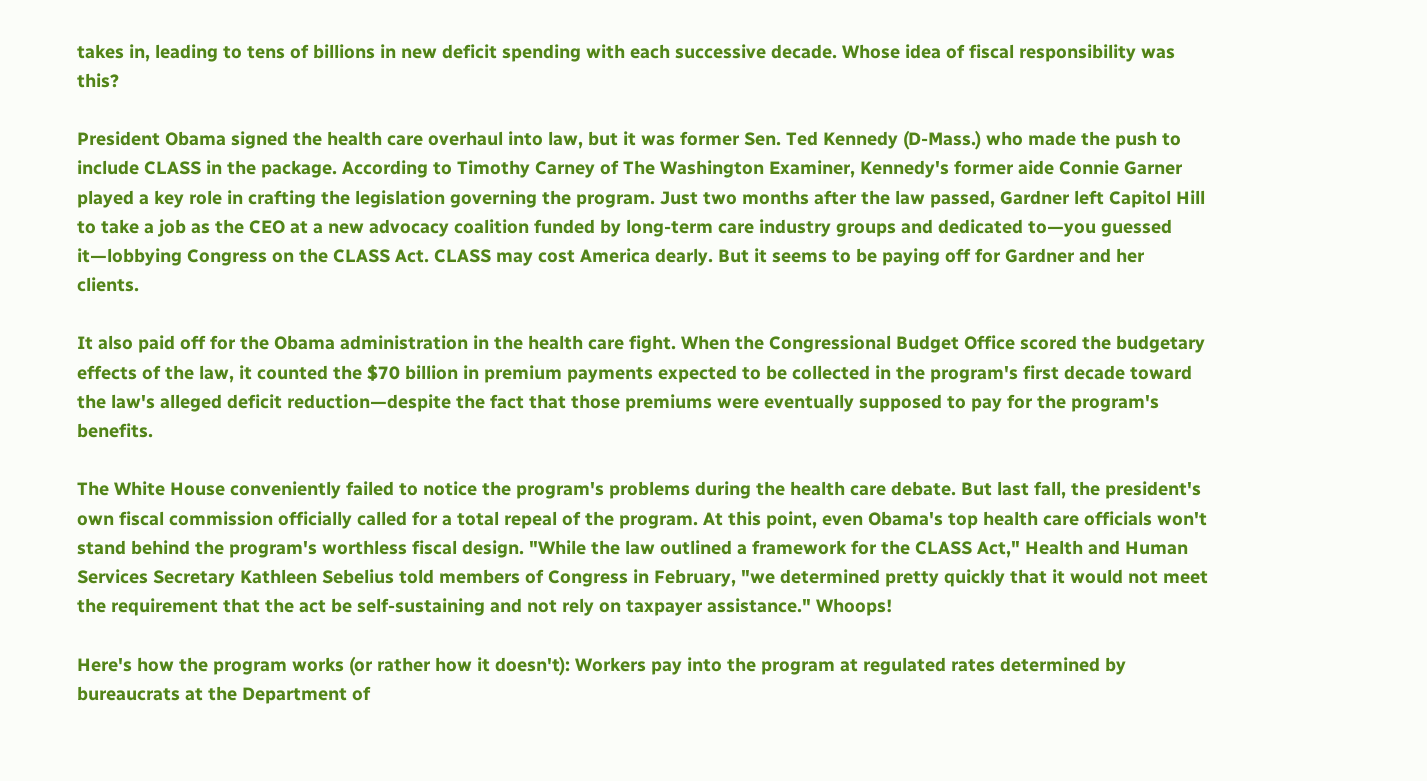takes in, leading to tens of billions in new deficit spending with each successive decade. Whose idea of fiscal responsibility was this?

President Obama signed the health care overhaul into law, but it was former Sen. Ted Kennedy (D-Mass.) who made the push to include CLASS in the package. According to Timothy Carney of The Washington Examiner, Kennedy's former aide Connie Garner played a key role in crafting the legislation governing the program. Just two months after the law passed, Gardner left Capitol Hill to take a job as the CEO at a new advocacy coalition funded by long-term care industry groups and dedicated to—you guessed it—lobbying Congress on the CLASS Act. CLASS may cost America dearly. But it seems to be paying off for Gardner and her clients.

It also paid off for the Obama administration in the health care fight. When the Congressional Budget Office scored the budgetary effects of the law, it counted the $70 billion in premium payments expected to be collected in the program's first decade toward the law's alleged deficit reduction—despite the fact that those premiums were eventually supposed to pay for the program's benefits.

The White House conveniently failed to notice the program's problems during the health care debate. But last fall, the president's own fiscal commission officially called for a total repeal of the program. At this point, even Obama's top health care officials won't stand behind the program's worthless fiscal design. "While the law outlined a framework for the CLASS Act," Health and Human Services Secretary Kathleen Sebelius told members of Congress in February, "we determined pretty quickly that it would not meet the requirement that the act be self-sustaining and not rely on taxpayer assistance." Whoops!

Here's how the program works (or rather how it doesn't): Workers pay into the program at regulated rates determined by bureaucrats at the Department of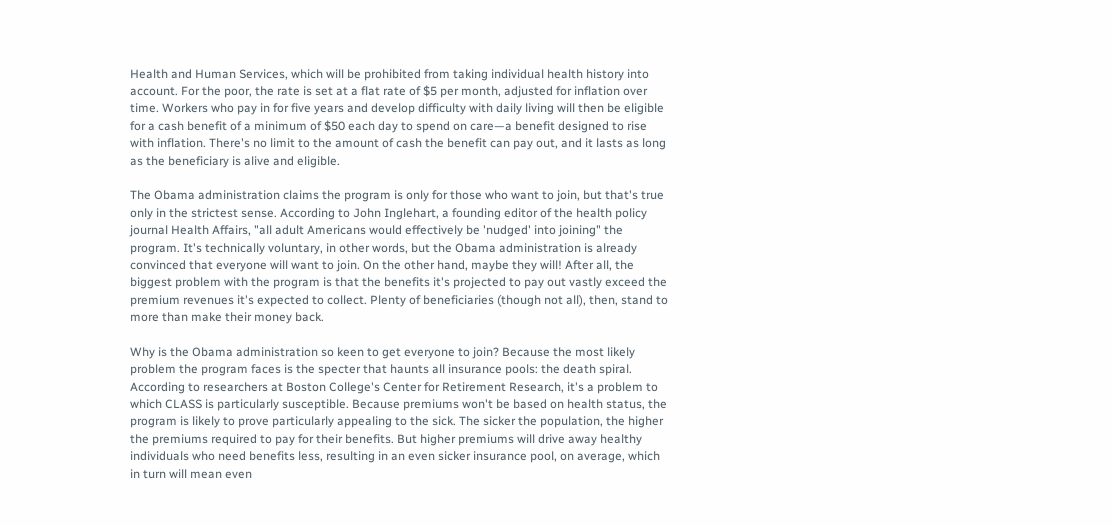Health and Human Services, which will be prohibited from taking individual health history into account. For the poor, the rate is set at a flat rate of $5 per month, adjusted for inflation over time. Workers who pay in for five years and develop difficulty with daily living will then be eligible for a cash benefit of a minimum of $50 each day to spend on care—a benefit designed to rise with inflation. There's no limit to the amount of cash the benefit can pay out, and it lasts as long as the beneficiary is alive and eligible.

The Obama administration claims the program is only for those who want to join, but that's true only in the strictest sense. According to John Inglehart, a founding editor of the health policy journal Health Affairs, "all adult Americans would effectively be 'nudged' into joining" the program. It's technically voluntary, in other words, but the Obama administration is already convinced that everyone will want to join. On the other hand, maybe they will! After all, the biggest problem with the program is that the benefits it's projected to pay out vastly exceed the premium revenues it's expected to collect. Plenty of beneficiaries (though not all), then, stand to more than make their money back.

Why is the Obama administration so keen to get everyone to join? Because the most likely problem the program faces is the specter that haunts all insurance pools: the death spiral. According to researchers at Boston College's Center for Retirement Research, it's a problem to which CLASS is particularly susceptible. Because premiums won't be based on health status, the program is likely to prove particularly appealing to the sick. The sicker the population, the higher the premiums required to pay for their benefits. But higher premiums will drive away healthy individuals who need benefits less, resulting in an even sicker insurance pool, on average, which in turn will mean even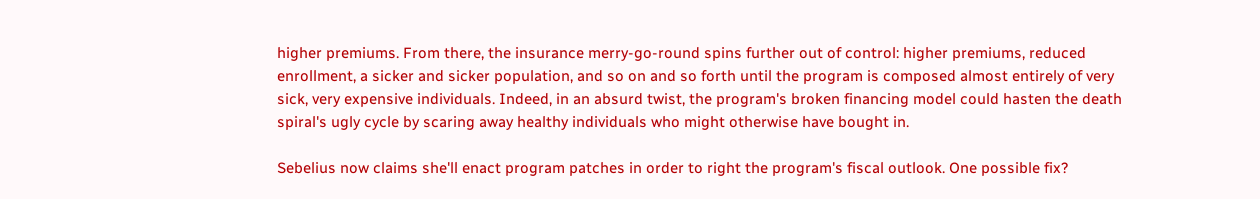higher premiums. From there, the insurance merry-go-round spins further out of control: higher premiums, reduced enrollment, a sicker and sicker population, and so on and so forth until the program is composed almost entirely of very sick, very expensive individuals. Indeed, in an absurd twist, the program's broken financing model could hasten the death spiral's ugly cycle by scaring away healthy individuals who might otherwise have bought in.

Sebelius now claims she'll enact program patches in order to right the program's fiscal outlook. One possible fix?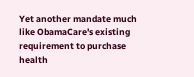Yet another mandate much like ObamaCare's existing requirement to purchase health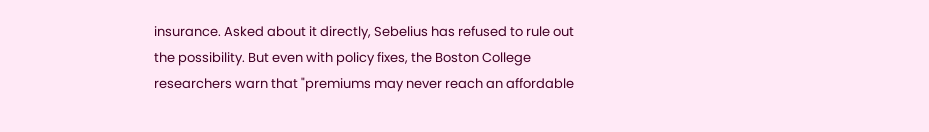insurance. Asked about it directly, Sebelius has refused to rule out the possibility. But even with policy fixes, the Boston College researchers warn that "premiums may never reach an affordable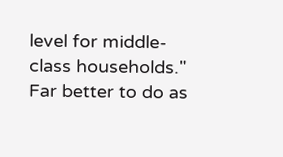level for middle-class households." Far better to do as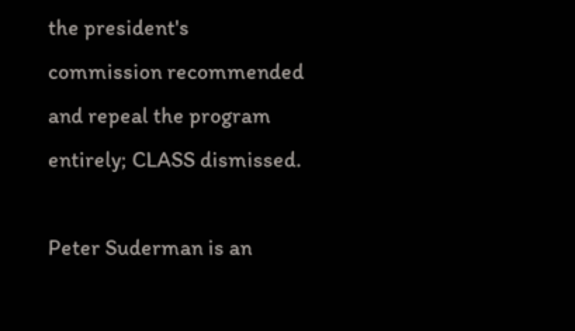the president's commission recommended and repeal the program entirely; CLASS dismissed.

Peter Suderman is an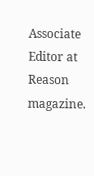Associate Editor at Reason magazine.